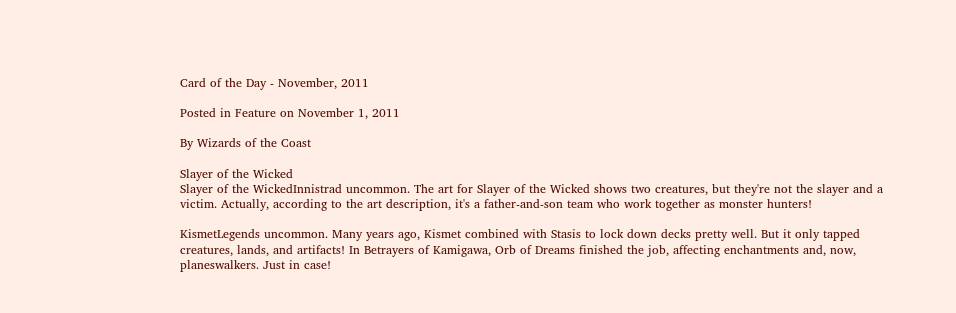Card of the Day - November, 2011

Posted in Feature on November 1, 2011

By Wizards of the Coast

Slayer of the Wicked
Slayer of the WickedInnistrad uncommon. The art for Slayer of the Wicked shows two creatures, but they're not the slayer and a victim. Actually, according to the art description, it's a father-and-son team who work together as monster hunters!

KismetLegends uncommon. Many years ago, Kismet combined with Stasis to lock down decks pretty well. But it only tapped creatures, lands, and artifacts! In Betrayers of Kamigawa, Orb of Dreams finished the job, affecting enchantments and, now, planeswalkers. Just in case!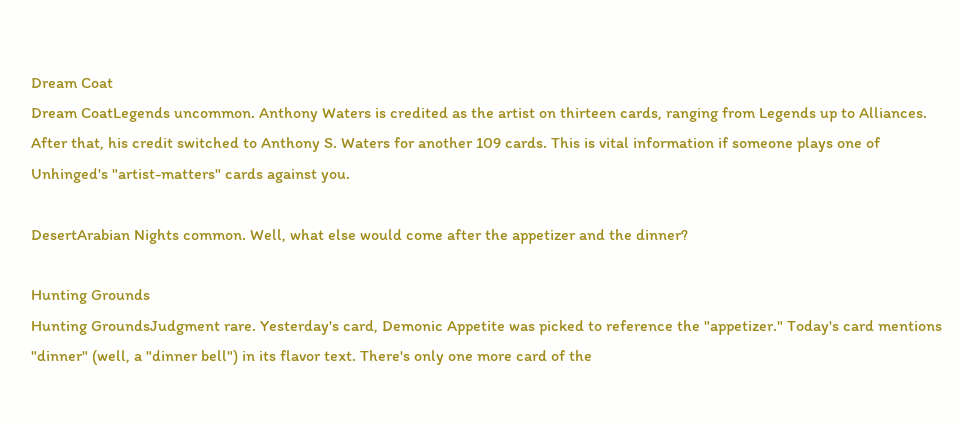Dream Coat
Dream CoatLegends uncommon. Anthony Waters is credited as the artist on thirteen cards, ranging from Legends up to Alliances. After that, his credit switched to Anthony S. Waters for another 109 cards. This is vital information if someone plays one of Unhinged's "artist-matters" cards against you.

DesertArabian Nights common. Well, what else would come after the appetizer and the dinner?

Hunting Grounds
Hunting GroundsJudgment rare. Yesterday's card, Demonic Appetite was picked to reference the "appetizer." Today's card mentions "dinner" (well, a "dinner bell") in its flavor text. There's only one more card of the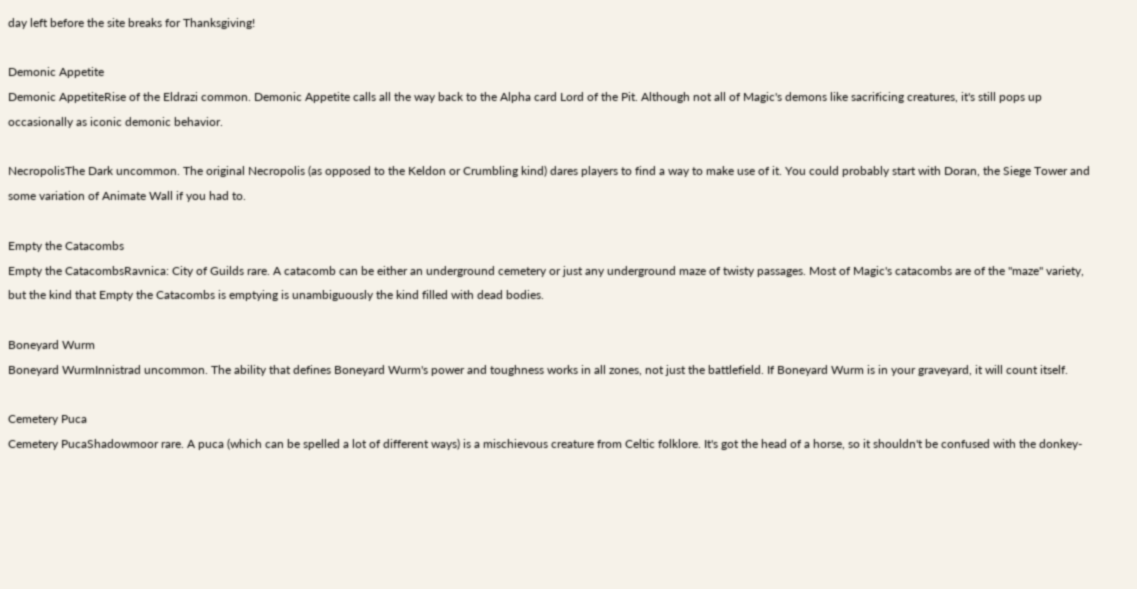day left before the site breaks for Thanksgiving!

Demonic Appetite
Demonic AppetiteRise of the Eldrazi common. Demonic Appetite calls all the way back to the Alpha card Lord of the Pit. Although not all of Magic's demons like sacrificing creatures, it's still pops up occasionally as iconic demonic behavior.

NecropolisThe Dark uncommon. The original Necropolis (as opposed to the Keldon or Crumbling kind) dares players to find a way to make use of it. You could probably start with Doran, the Siege Tower and some variation of Animate Wall if you had to.

Empty the Catacombs
Empty the CatacombsRavnica: City of Guilds rare. A catacomb can be either an underground cemetery or just any underground maze of twisty passages. Most of Magic's catacombs are of the "maze" variety, but the kind that Empty the Catacombs is emptying is unambiguously the kind filled with dead bodies.

Boneyard Wurm
Boneyard WurmInnistrad uncommon. The ability that defines Boneyard Wurm's power and toughness works in all zones, not just the battlefield. If Boneyard Wurm is in your graveyard, it will count itself.

Cemetery Puca
Cemetery PucaShadowmoor rare. A puca (which can be spelled a lot of different ways) is a mischievous creature from Celtic folklore. It's got the head of a horse, so it shouldn't be confused with the donkey-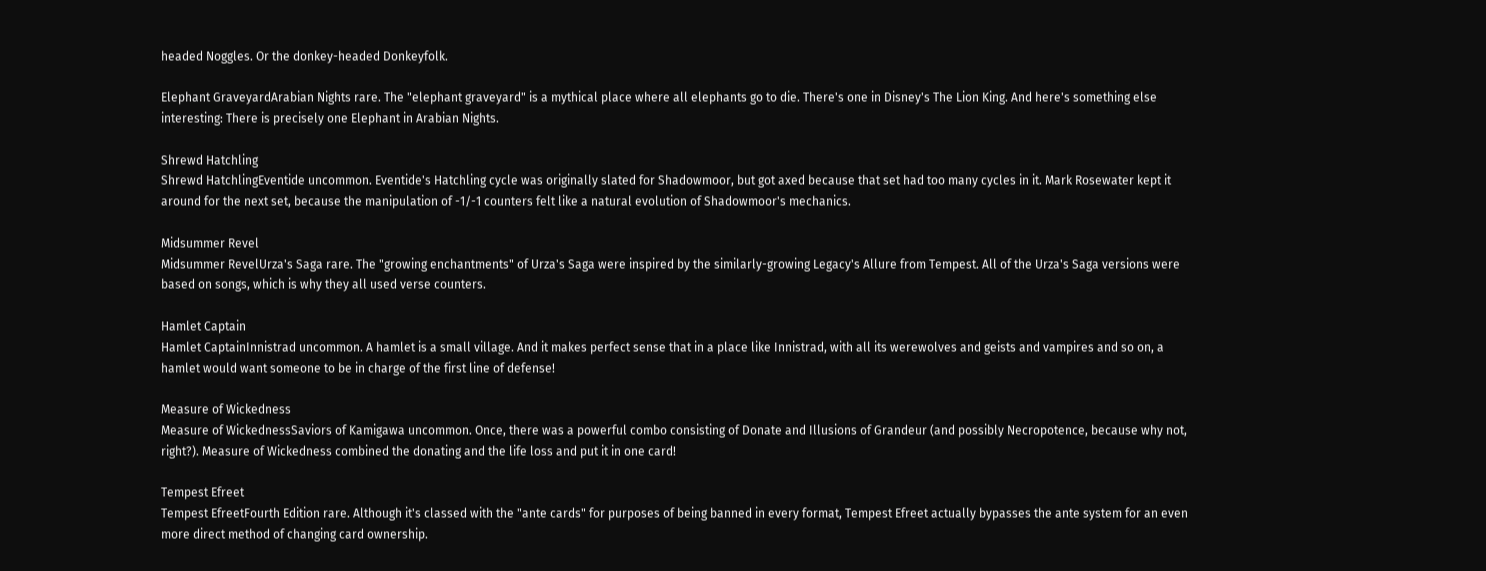headed Noggles. Or the donkey-headed Donkeyfolk.

Elephant GraveyardArabian Nights rare. The "elephant graveyard" is a mythical place where all elephants go to die. There's one in Disney's The Lion King. And here's something else interesting: There is precisely one Elephant in Arabian Nights.

Shrewd Hatchling
Shrewd HatchlingEventide uncommon. Eventide's Hatchling cycle was originally slated for Shadowmoor, but got axed because that set had too many cycles in it. Mark Rosewater kept it around for the next set, because the manipulation of -1/-1 counters felt like a natural evolution of Shadowmoor's mechanics.

Midsummer Revel
Midsummer RevelUrza's Saga rare. The "growing enchantments" of Urza's Saga were inspired by the similarly-growing Legacy's Allure from Tempest. All of the Urza's Saga versions were based on songs, which is why they all used verse counters.

Hamlet Captain
Hamlet CaptainInnistrad uncommon. A hamlet is a small village. And it makes perfect sense that in a place like Innistrad, with all its werewolves and geists and vampires and so on, a hamlet would want someone to be in charge of the first line of defense!

Measure of Wickedness
Measure of WickednessSaviors of Kamigawa uncommon. Once, there was a powerful combo consisting of Donate and Illusions of Grandeur (and possibly Necropotence, because why not, right?). Measure of Wickedness combined the donating and the life loss and put it in one card!

Tempest Efreet
Tempest EfreetFourth Edition rare. Although it's classed with the "ante cards" for purposes of being banned in every format, Tempest Efreet actually bypasses the ante system for an even more direct method of changing card ownership.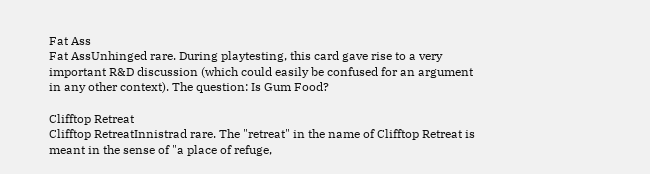Fat Ass
Fat AssUnhinged rare. During playtesting, this card gave rise to a very important R&D discussion (which could easily be confused for an argument in any other context). The question: Is Gum Food?

Clifftop Retreat
Clifftop RetreatInnistrad rare. The "retreat" in the name of Clifftop Retreat is meant in the sense of "a place of refuge,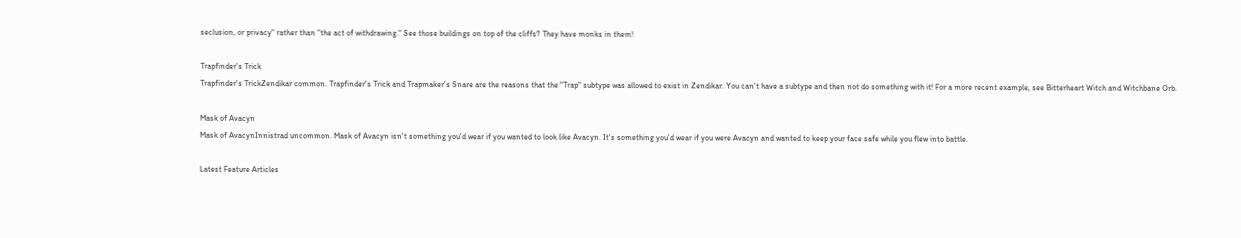seclusion, or privacy" rather than "the act of withdrawing." See those buildings on top of the cliffs? They have monks in them!

Trapfinder's Trick
Trapfinder's TrickZendikar common. Trapfinder's Trick and Trapmaker's Snare are the reasons that the "Trap" subtype was allowed to exist in Zendikar. You can't have a subtype and then not do something with it! For a more recent example, see Bitterheart Witch and Witchbane Orb.

Mask of Avacyn
Mask of AvacynInnistrad uncommon. Mask of Avacyn isn't something you'd wear if you wanted to look like Avacyn. It's something you'd wear if you were Avacyn and wanted to keep your face safe while you flew into battle.

Latest Feature Articles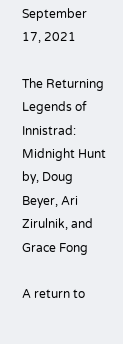September 17, 2021

The Returning Legends of Innistrad: Midnight Hunt by, Doug Beyer, Ari Zirulnik, and Grace Fong

A return to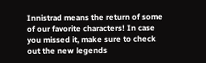Innistrad means the return of some of our favorite characters! In case you missed it, make sure to check out the new legends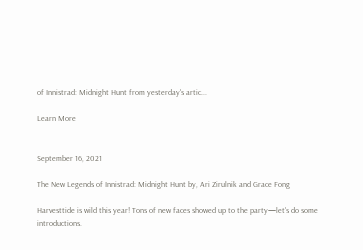of Innistrad: Midnight Hunt from yesterday's artic...

Learn More


September 16, 2021

The New Legends of Innistrad: Midnight Hunt by, Ari Zirulnik and Grace Fong

Harvesttide is wild this year! Tons of new faces showed up to the party—let's do some introductions.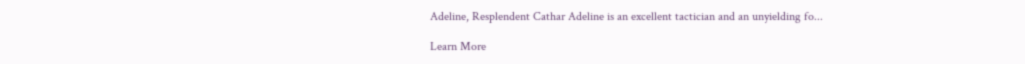Adeline, Resplendent Cathar Adeline is an excellent tactician and an unyielding fo...

Learn More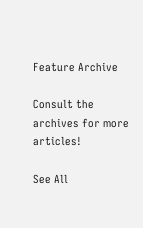Feature Archive

Consult the archives for more articles!

See All